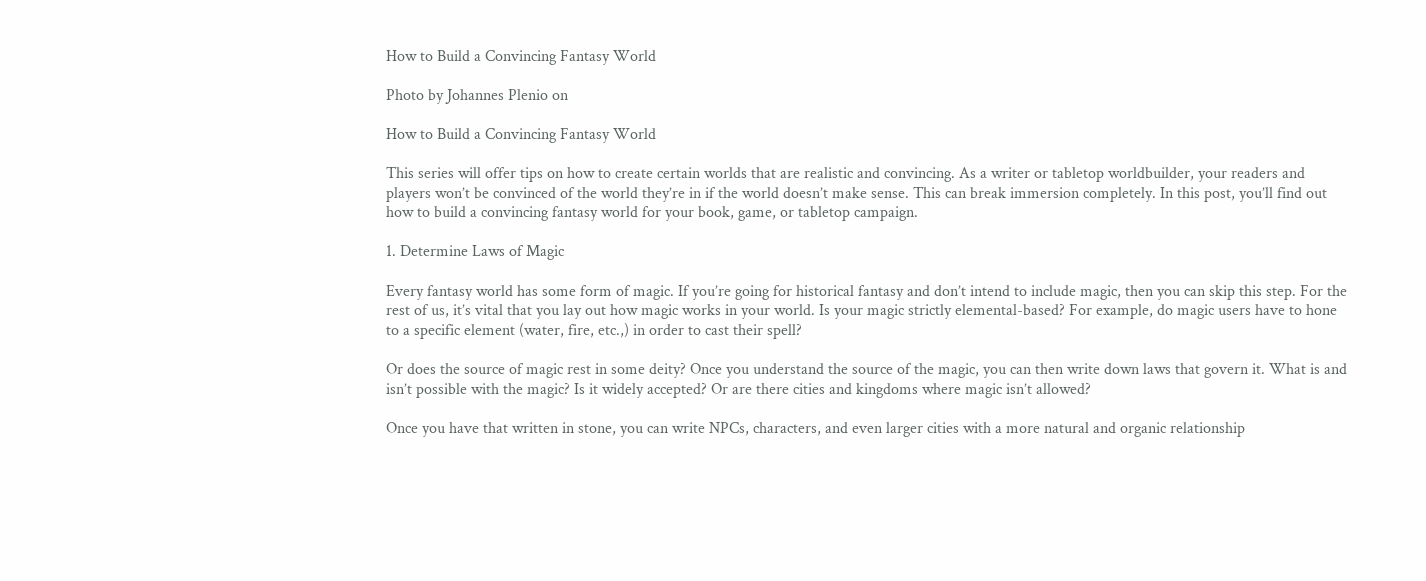How to Build a Convincing Fantasy World

Photo by Johannes Plenio on

How to Build a Convincing Fantasy World

This series will offer tips on how to create certain worlds that are realistic and convincing. As a writer or tabletop worldbuilder, your readers and players won’t be convinced of the world they’re in if the world doesn’t make sense. This can break immersion completely. In this post, you’ll find out how to build a convincing fantasy world for your book, game, or tabletop campaign.

1. Determine Laws of Magic

Every fantasy world has some form of magic. If you’re going for historical fantasy and don’t intend to include magic, then you can skip this step. For the rest of us, it’s vital that you lay out how magic works in your world. Is your magic strictly elemental-based? For example, do magic users have to hone to a specific element (water, fire, etc.,) in order to cast their spell?

Or does the source of magic rest in some deity? Once you understand the source of the magic, you can then write down laws that govern it. What is and isn’t possible with the magic? Is it widely accepted? Or are there cities and kingdoms where magic isn’t allowed?

Once you have that written in stone, you can write NPCs, characters, and even larger cities with a more natural and organic relationship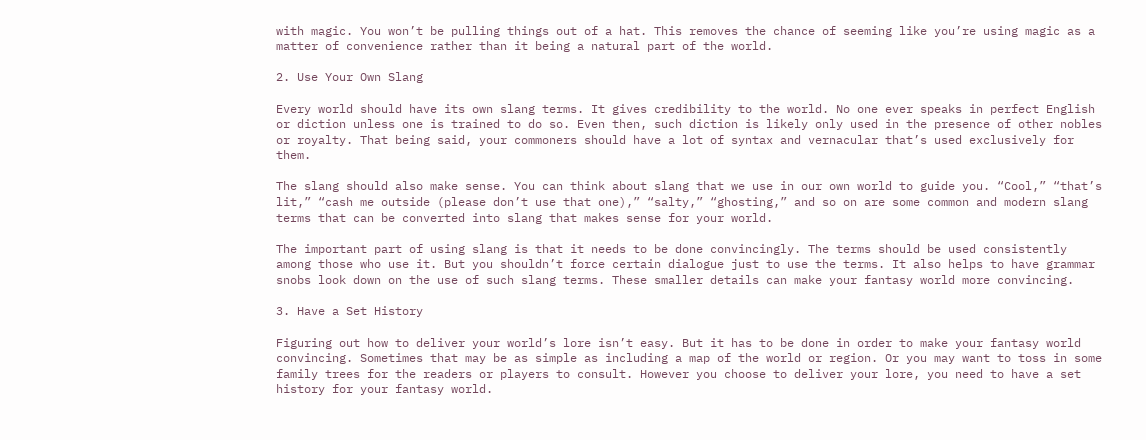with magic. You won’t be pulling things out of a hat. This removes the chance of seeming like you’re using magic as a matter of convenience rather than it being a natural part of the world.

2. Use Your Own Slang

Every world should have its own slang terms. It gives credibility to the world. No one ever speaks in perfect English or diction unless one is trained to do so. Even then, such diction is likely only used in the presence of other nobles or royalty. That being said, your commoners should have a lot of syntax and vernacular that’s used exclusively for them.

The slang should also make sense. You can think about slang that we use in our own world to guide you. “Cool,” “that’s lit,” “cash me outside (please don’t use that one),” “salty,” “ghosting,” and so on are some common and modern slang terms that can be converted into slang that makes sense for your world.

The important part of using slang is that it needs to be done convincingly. The terms should be used consistently among those who use it. But you shouldn’t force certain dialogue just to use the terms. It also helps to have grammar snobs look down on the use of such slang terms. These smaller details can make your fantasy world more convincing.

3. Have a Set History

Figuring out how to deliver your world’s lore isn’t easy. But it has to be done in order to make your fantasy world convincing. Sometimes that may be as simple as including a map of the world or region. Or you may want to toss in some family trees for the readers or players to consult. However you choose to deliver your lore, you need to have a set history for your fantasy world.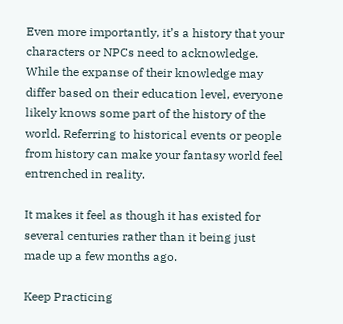Even more importantly, it’s a history that your characters or NPCs need to acknowledge. While the expanse of their knowledge may differ based on their education level, everyone likely knows some part of the history of the world. Referring to historical events or people from history can make your fantasy world feel entrenched in reality.

It makes it feel as though it has existed for several centuries rather than it being just made up a few months ago.

Keep Practicing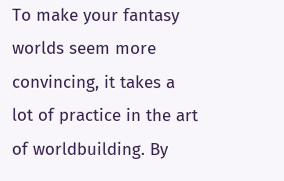To make your fantasy worlds seem more convincing, it takes a lot of practice in the art of worldbuilding. By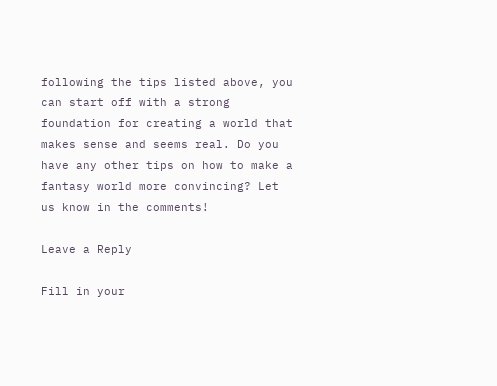following the tips listed above, you can start off with a strong foundation for creating a world that makes sense and seems real. Do you have any other tips on how to make a fantasy world more convincing? Let us know in the comments!

Leave a Reply

Fill in your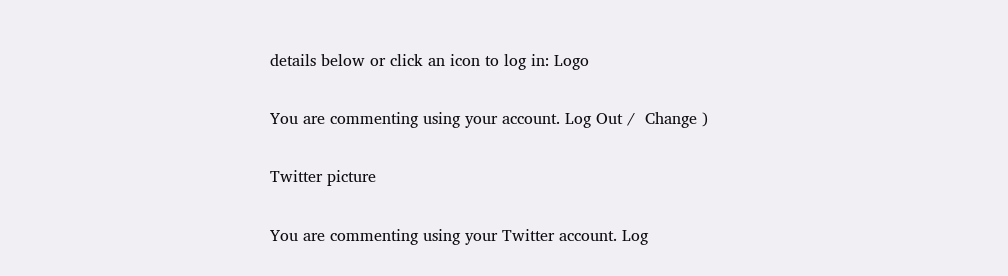details below or click an icon to log in: Logo

You are commenting using your account. Log Out /  Change )

Twitter picture

You are commenting using your Twitter account. Log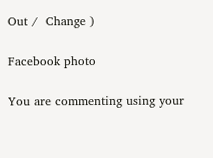Out /  Change )

Facebook photo

You are commenting using your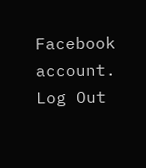Facebook account. Log Out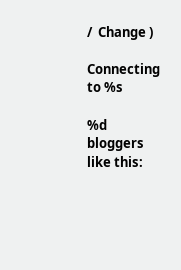/  Change )

Connecting to %s

%d bloggers like this: